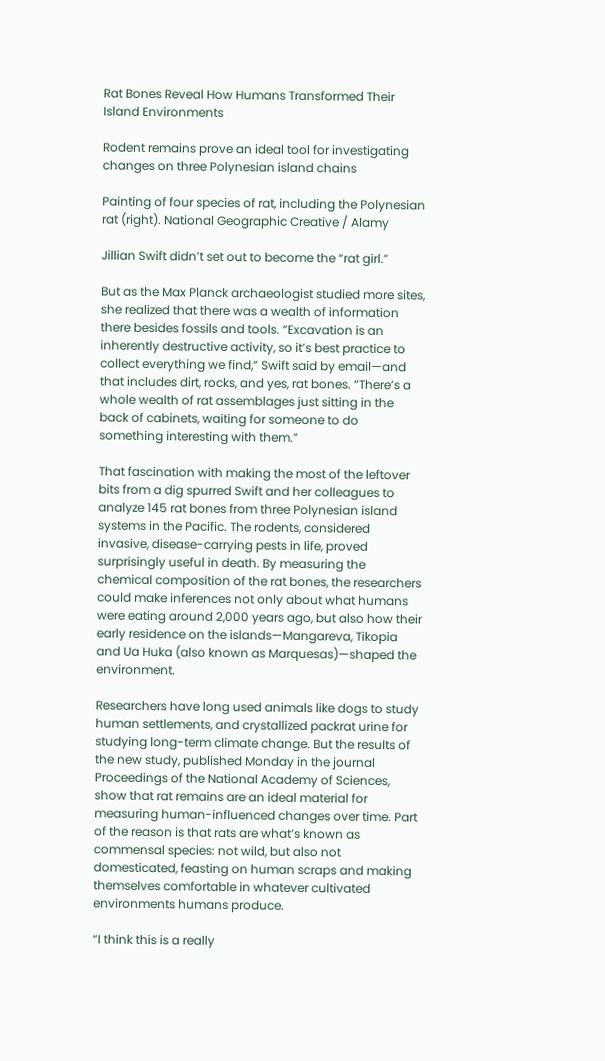Rat Bones Reveal How Humans Transformed Their Island Environments

Rodent remains prove an ideal tool for investigating changes on three Polynesian island chains

Painting of four species of rat, including the Polynesian rat (right). National Geographic Creative / Alamy

Jillian Swift didn’t set out to become the “rat girl.”

But as the Max Planck archaeologist studied more sites, she realized that there was a wealth of information there besides fossils and tools. “Excavation is an inherently destructive activity, so it’s best practice to collect everything we find,” Swift said by email—and that includes dirt, rocks, and yes, rat bones. “There’s a whole wealth of rat assemblages just sitting in the back of cabinets, waiting for someone to do something interesting with them.”

That fascination with making the most of the leftover bits from a dig spurred Swift and her colleagues to analyze 145 rat bones from three Polynesian island systems in the Pacific. The rodents, considered invasive, disease-carrying pests in life, proved surprisingly useful in death. By measuring the chemical composition of the rat bones, the researchers could make inferences not only about what humans were eating around 2,000 years ago, but also how their early residence on the islands—Mangareva, Tikopia and Ua Huka (also known as Marquesas)—shaped the environment.

Researchers have long used animals like dogs to study human settlements, and crystallized packrat urine for studying long-term climate change. But the results of the new study, published Monday in the journal Proceedings of the National Academy of Sciences, show that rat remains are an ideal material for measuring human-influenced changes over time. Part of the reason is that rats are what’s known as commensal species: not wild, but also not domesticated, feasting on human scraps and making themselves comfortable in whatever cultivated environments humans produce.

“I think this is a really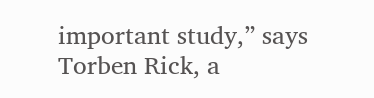important study,” says Torben Rick, a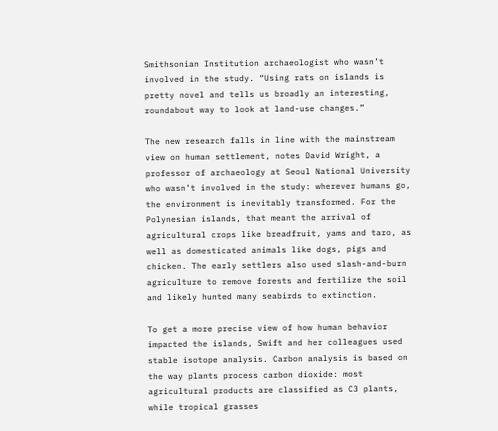Smithsonian Institution archaeologist who wasn’t involved in the study. “Using rats on islands is pretty novel and tells us broadly an interesting, roundabout way to look at land-use changes.”

The new research falls in line with the mainstream view on human settlement, notes David Wright, a professor of archaeology at Seoul National University who wasn’t involved in the study: wherever humans go, the environment is inevitably transformed. For the Polynesian islands, that meant the arrival of agricultural crops like breadfruit, yams and taro, as well as domesticated animals like dogs, pigs and chicken. The early settlers also used slash-and-burn agriculture to remove forests and fertilize the soil and likely hunted many seabirds to extinction.

To get a more precise view of how human behavior impacted the islands, Swift and her colleagues used stable isotope analysis. Carbon analysis is based on the way plants process carbon dioxide: most agricultural products are classified as C3 plants, while tropical grasses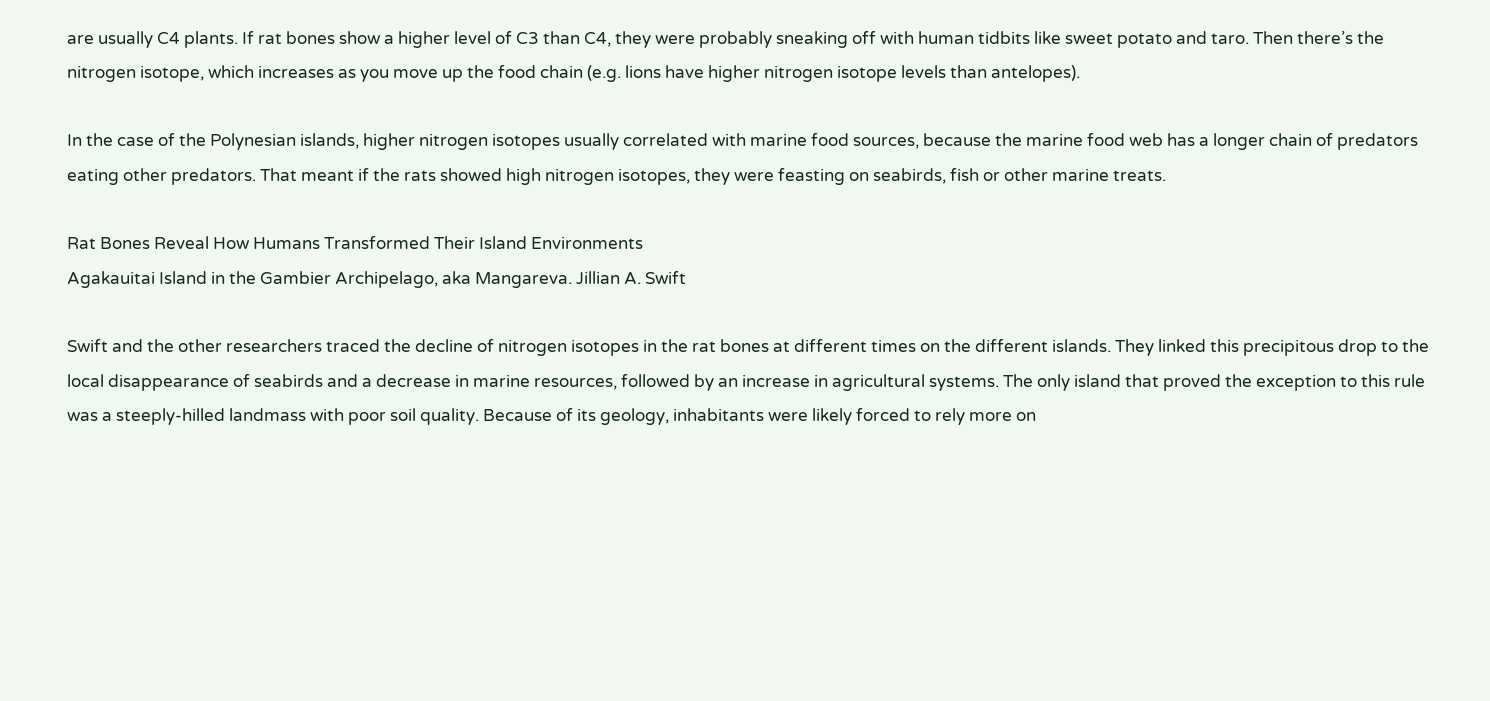are usually C4 plants. If rat bones show a higher level of C3 than C4, they were probably sneaking off with human tidbits like sweet potato and taro. Then there’s the nitrogen isotope, which increases as you move up the food chain (e.g. lions have higher nitrogen isotope levels than antelopes).

In the case of the Polynesian islands, higher nitrogen isotopes usually correlated with marine food sources, because the marine food web has a longer chain of predators eating other predators. That meant if the rats showed high nitrogen isotopes, they were feasting on seabirds, fish or other marine treats.

Rat Bones Reveal How Humans Transformed Their Island Environments
Agakauitai Island in the Gambier Archipelago, aka Mangareva. Jillian A. Swift

Swift and the other researchers traced the decline of nitrogen isotopes in the rat bones at different times on the different islands. They linked this precipitous drop to the local disappearance of seabirds and a decrease in marine resources, followed by an increase in agricultural systems. The only island that proved the exception to this rule was a steeply-hilled landmass with poor soil quality. Because of its geology, inhabitants were likely forced to rely more on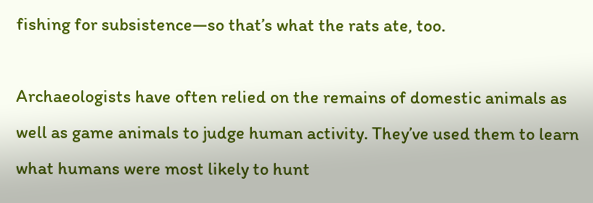fishing for subsistence—so that’s what the rats ate, too.

Archaeologists have often relied on the remains of domestic animals as well as game animals to judge human activity. They’ve used them to learn what humans were most likely to hunt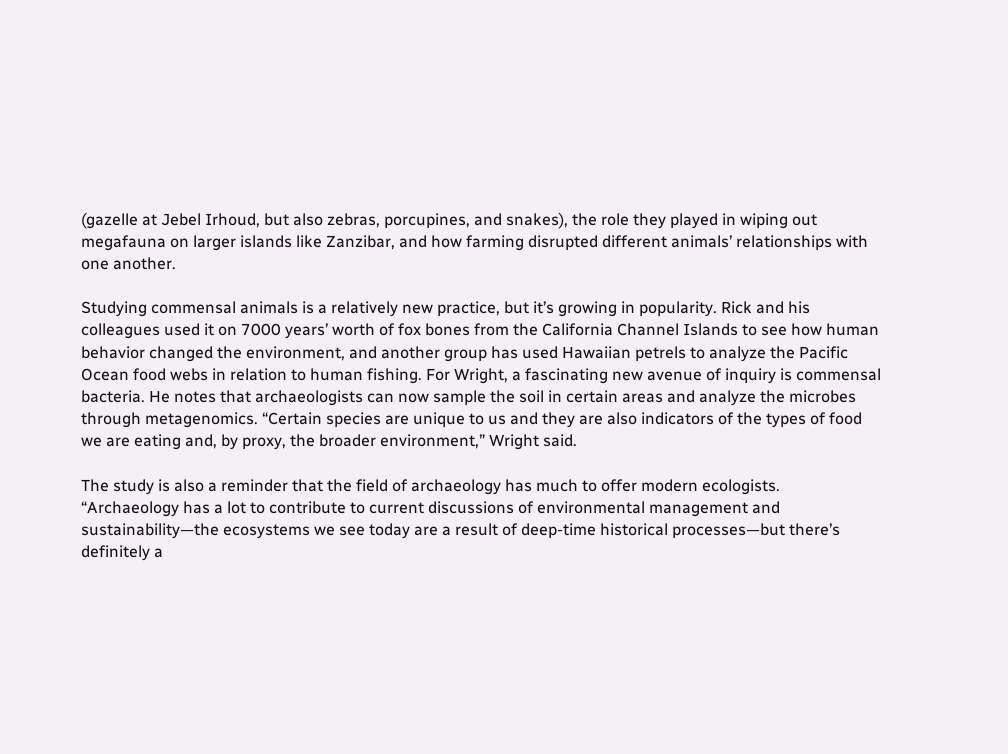(gazelle at Jebel Irhoud, but also zebras, porcupines, and snakes), the role they played in wiping out megafauna on larger islands like Zanzibar, and how farming disrupted different animals’ relationships with one another.

Studying commensal animals is a relatively new practice, but it’s growing in popularity. Rick and his colleagues used it on 7000 years’ worth of fox bones from the California Channel Islands to see how human behavior changed the environment, and another group has used Hawaiian petrels to analyze the Pacific Ocean food webs in relation to human fishing. For Wright, a fascinating new avenue of inquiry is commensal bacteria. He notes that archaeologists can now sample the soil in certain areas and analyze the microbes through metagenomics. “Certain species are unique to us and they are also indicators of the types of food we are eating and, by proxy, the broader environment,” Wright said.

The study is also a reminder that the field of archaeology has much to offer modern ecologists. “Archaeology has a lot to contribute to current discussions of environmental management and sustainability—the ecosystems we see today are a result of deep-time historical processes—but there’s definitely a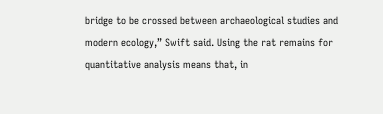bridge to be crossed between archaeological studies and modern ecology,” Swift said. Using the rat remains for quantitative analysis means that, in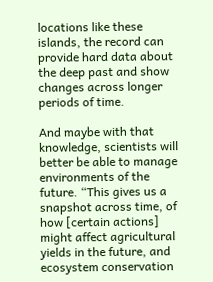locations like these islands, the record can provide hard data about the deep past and show changes across longer periods of time.

And maybe with that knowledge, scientists will better be able to manage environments of the future. “This gives us a snapshot across time, of how [certain actions] might affect agricultural yields in the future, and ecosystem conservation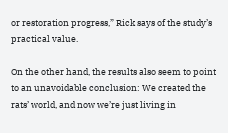or restoration progress,” Rick says of the study’s practical value.

On the other hand, the results also seem to point to an unavoidable conclusion: We created the rats’ world, and now we’re just living in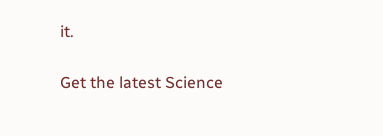it.

Get the latest Science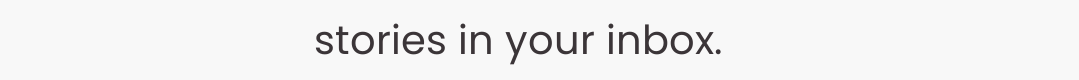stories in your inbox.